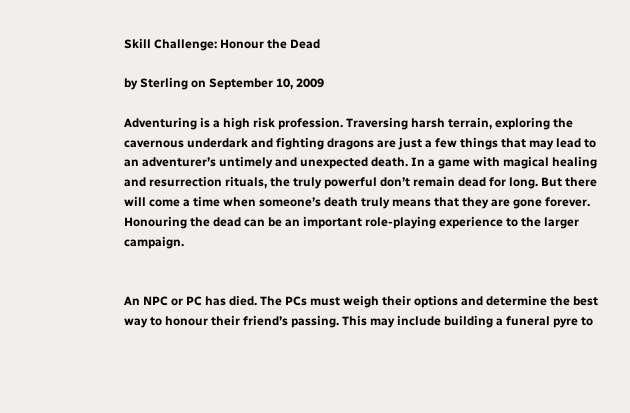Skill Challenge: Honour the Dead

by Sterling on September 10, 2009

Adventuring is a high risk profession. Traversing harsh terrain, exploring the cavernous underdark and fighting dragons are just a few things that may lead to an adventurer’s untimely and unexpected death. In a game with magical healing and resurrection rituals, the truly powerful don’t remain dead for long. But there will come a time when someone’s death truly means that they are gone forever. Honouring the dead can be an important role-playing experience to the larger campaign.


An NPC or PC has died. The PCs must weigh their options and determine the best way to honour their friend’s passing. This may include building a funeral pyre to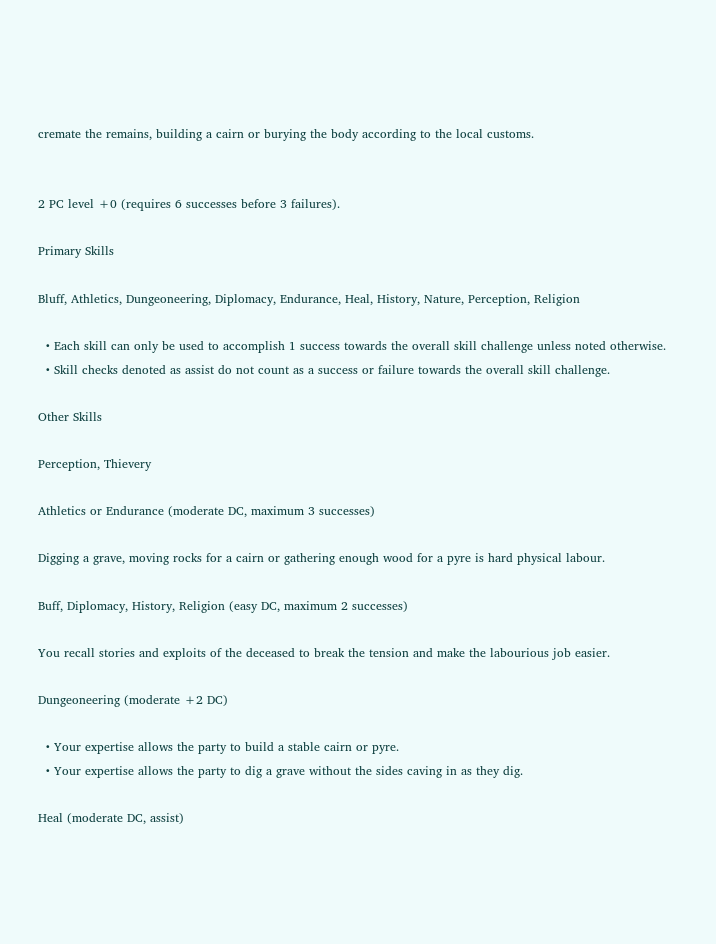cremate the remains, building a cairn or burying the body according to the local customs.


2 PC level +0 (requires 6 successes before 3 failures).

Primary Skills

Bluff, Athletics, Dungeoneering, Diplomacy, Endurance, Heal, History, Nature, Perception, Religion

  • Each skill can only be used to accomplish 1 success towards the overall skill challenge unless noted otherwise.
  • Skill checks denoted as assist do not count as a success or failure towards the overall skill challenge.

Other Skills

Perception, Thievery

Athletics or Endurance (moderate DC, maximum 3 successes)

Digging a grave, moving rocks for a cairn or gathering enough wood for a pyre is hard physical labour.

Buff, Diplomacy, History, Religion (easy DC, maximum 2 successes)

You recall stories and exploits of the deceased to break the tension and make the labourious job easier.

Dungeoneering (moderate +2 DC)

  • Your expertise allows the party to build a stable cairn or pyre.
  • Your expertise allows the party to dig a grave without the sides caving in as they dig.

Heal (moderate DC, assist)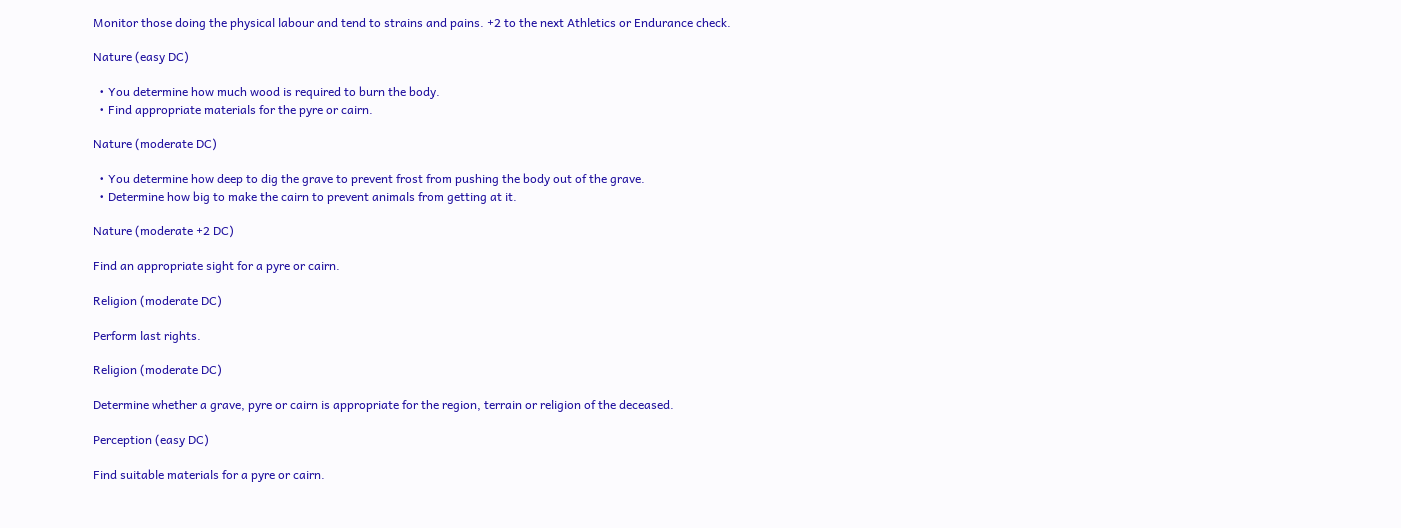Monitor those doing the physical labour and tend to strains and pains. +2 to the next Athletics or Endurance check.

Nature (easy DC)

  • You determine how much wood is required to burn the body.
  • Find appropriate materials for the pyre or cairn.

Nature (moderate DC)

  • You determine how deep to dig the grave to prevent frost from pushing the body out of the grave.
  • Determine how big to make the cairn to prevent animals from getting at it.

Nature (moderate +2 DC)

Find an appropriate sight for a pyre or cairn.

Religion (moderate DC)

Perform last rights.

Religion (moderate DC)

Determine whether a grave, pyre or cairn is appropriate for the region, terrain or religion of the deceased.

Perception (easy DC)

Find suitable materials for a pyre or cairn.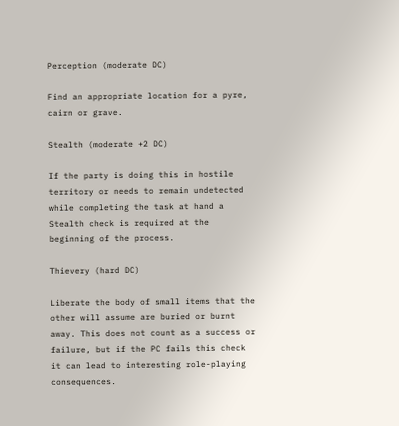Perception (moderate DC)

Find an appropriate location for a pyre, cairn or grave.

Stealth (moderate +2 DC)

If the party is doing this in hostile territory or needs to remain undetected while completing the task at hand a Stealth check is required at the beginning of the process.

Thievery (hard DC)

Liberate the body of small items that the other will assume are buried or burnt away. This does not count as a success or failure, but if the PC fails this check it can lead to interesting role-playing consequences.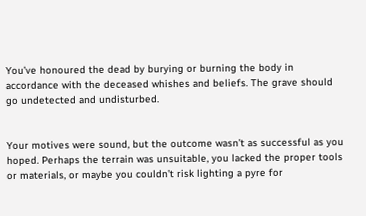You’ve honoured the dead by burying or burning the body in accordance with the deceased whishes and beliefs. The grave should go undetected and undisturbed.


Your motives were sound, but the outcome wasn’t as successful as you hoped. Perhaps the terrain was unsuitable, you lacked the proper tools or materials, or maybe you couldn’t risk lighting a pyre for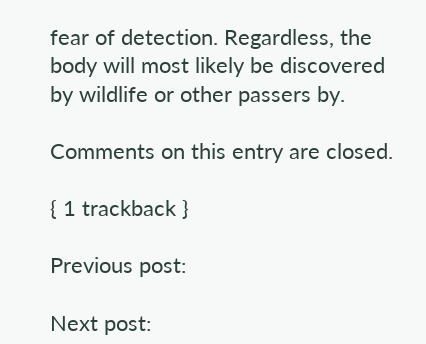fear of detection. Regardless, the body will most likely be discovered by wildlife or other passers by.

Comments on this entry are closed.

{ 1 trackback }

Previous post:

Next post: